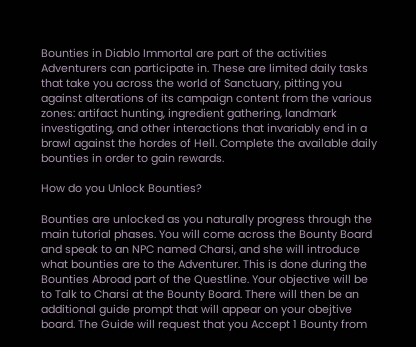Bounties in Diablo Immortal are part of the activities Adventurers can participate in. These are limited daily tasks that take you across the world of Sanctuary, pitting you against alterations of its campaign content from the various zones: artifact hunting, ingredient gathering, landmark investigating, and other interactions that invariably end in a brawl against the hordes of Hell. Complete the available daily bounties in order to gain rewards.

How do you Unlock Bounties?

Bounties are unlocked as you naturally progress through the main tutorial phases. You will come across the Bounty Board and speak to an NPC named Charsi, and she will introduce what bounties are to the Adventurer. This is done during the Bounties Abroad part of the Questline. Your objective will be to Talk to Charsi at the Bounty Board. There will then be an additional guide prompt that will appear on your obejtive board. The Guide will request that you Accept 1 Bounty from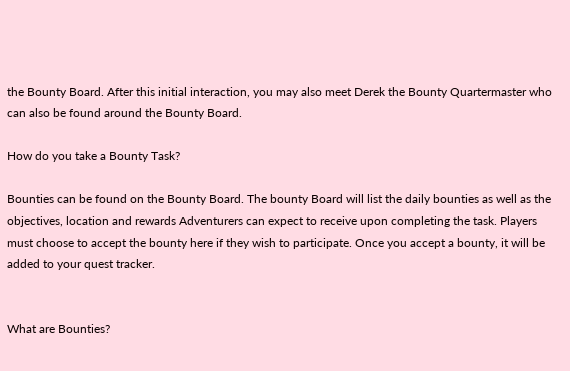the Bounty Board. After this initial interaction, you may also meet Derek the Bounty Quartermaster who can also be found around the Bounty Board.

How do you take a Bounty Task?

Bounties can be found on the Bounty Board. The bounty Board will list the daily bounties as well as the objectives, location and rewards Adventurers can expect to receive upon completing the task. Players must choose to accept the bounty here if they wish to participate. Once you accept a bounty, it will be added to your quest tracker.


What are Bounties?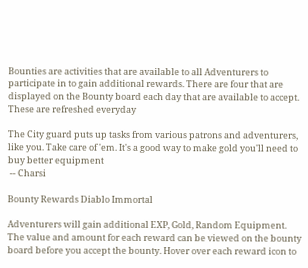Bounties are activities that are available to all Adventurers to participate in to gain additional rewards. There are four that are displayed on the Bounty board each day that are available to accept. These are refreshed everyday

The City guard puts up tasks from various patrons and adventurers, like you. Take care of 'em. It's a good way to make gold you'll need to buy better equipment
 -- Charsi

Bounty Rewards Diablo Immortal

Adventurers will gain additional EXP, Gold, Random Equipment. The value and amount for each reward can be viewed on the bounty board before you accept the bounty. Hover over each reward icon to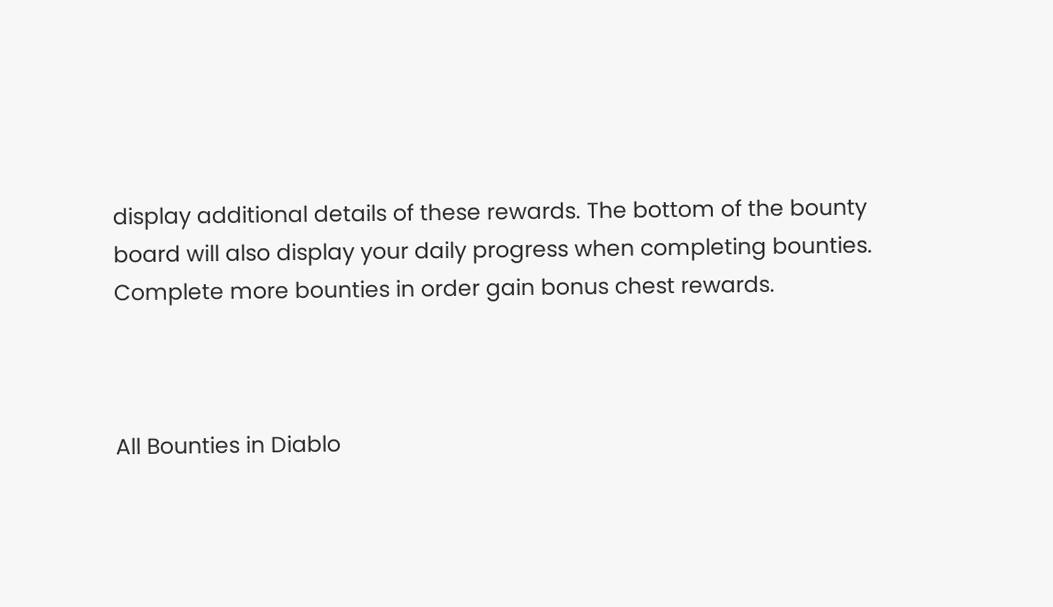display additional details of these rewards. The bottom of the bounty board will also display your daily progress when completing bounties. Complete more bounties in order gain bonus chest rewards.



All Bounties in Diablo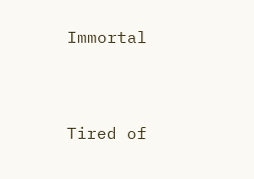Immortal




Tired of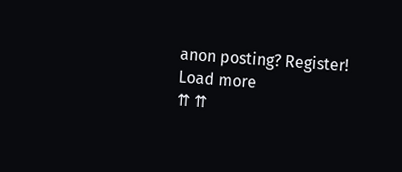anon posting? Register!
Load more
⇈ ⇈